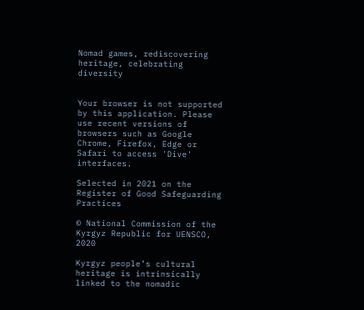Nomad games, rediscovering heritage, celebrating diversity


Your browser is not supported by this application. Please use recent versions of browsers such as Google Chrome, Firefox, Edge or Safari to access 'Dive' interfaces.

Selected in 2021 on the Register of Good Safeguarding Practices

© National Commission of the Kyrgyz Republic for UENSCO, 2020

Kyrgyz people’s cultural heritage is intrinsically linked to the nomadic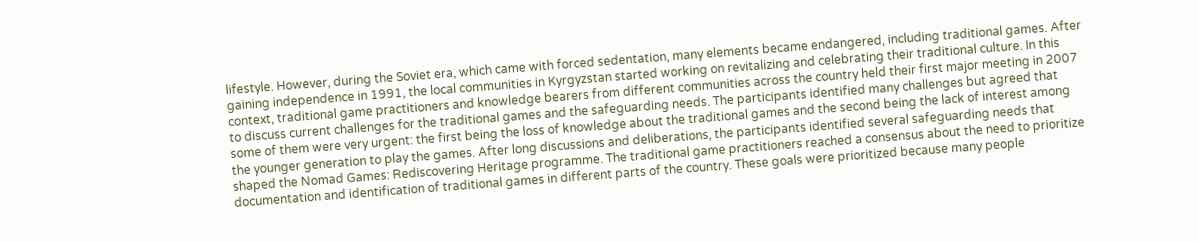lifestyle. However, during the Soviet era, which came with forced sedentation, many elements became endangered, including traditional games. After gaining independence in 1991, the local communities in Kyrgyzstan started working on revitalizing and celebrating their traditional culture. In this context, traditional game practitioners and knowledge bearers from different communities across the country held their first major meeting in 2007 to discuss current challenges for the traditional games and the safeguarding needs. The participants identified many challenges but agreed that some of them were very urgent: the first being the loss of knowledge about the traditional games and the second being the lack of interest among the younger generation to play the games. After long discussions and deliberations, the participants identified several safeguarding needs that shaped the Nomad Games: Rediscovering Heritage programme. The traditional game practitioners reached a consensus about the need to prioritize documentation and identification of traditional games in different parts of the country. These goals were prioritized because many people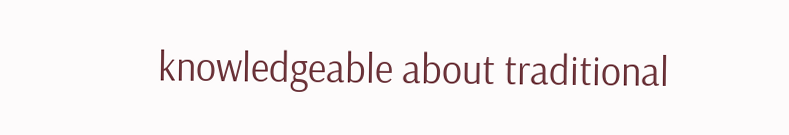knowledgeable about traditional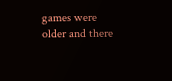games were older and there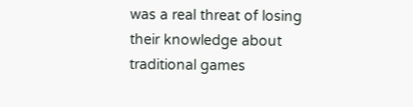was a real threat of losing their knowledge about traditional games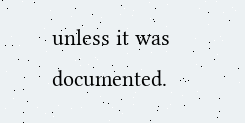unless it was documented.